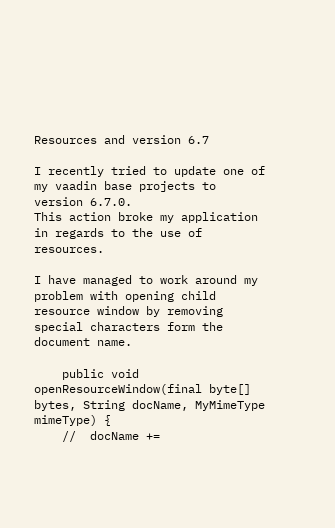Resources and version 6.7

I recently tried to update one of my vaadin base projects to version 6.7.0.
This action broke my application in regards to the use of resources.

I have managed to work around my problem with opening child resource window by removing special characters form the document name.

    public void openResourceWindow(final byte[] bytes, String docName, MyMimeType mimeType) {
    //  docName +=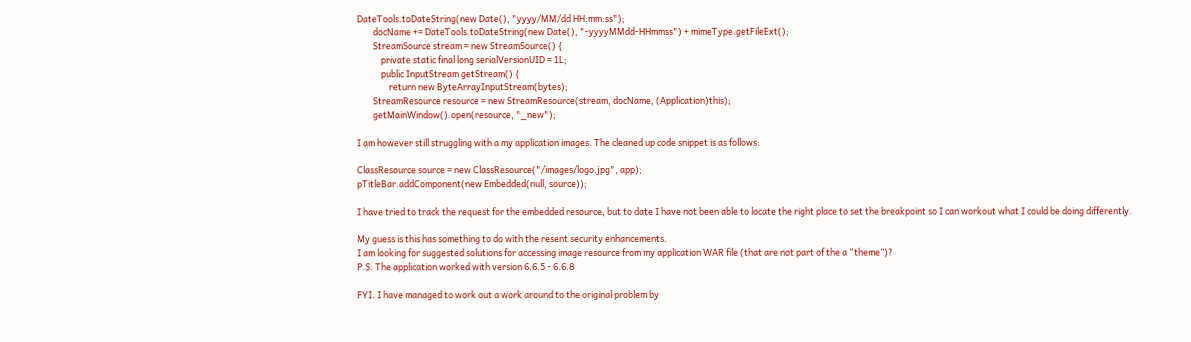DateTools.toDateString(new Date(), "yyyy/MM/dd HH:mm:ss");
        docName += DateTools.toDateString(new Date(), "-yyyyMMdd-HHmmss") + mimeType.getFileExt();
        StreamSource stream = new StreamSource() {
            private static final long serialVersionUID = 1L;
            public InputStream getStream() {
                return new ByteArrayInputStream(bytes);
        StreamResource resource = new StreamResource(stream, docName, (Application)this);
        getMainWindow().open(resource, "_new");

I am however still struggling with a my application images. The cleaned up code snippet is as follows:

ClassResource source = new ClassResource("/images/logo.jpg", app);
pTitleBar.addComponent(new Embedded(null, source));

I have tried to track the request for the embedded resource, but to date I have not been able to locate the right place to set the breakpoint so I can workout what I could be doing differently.

My guess is this has something to do with the resent security enhancements.
I am looking for suggested solutions for accessing image resource from my application WAR file (that are not part of the a “theme”)?
P.S. The application worked with version 6.6.5 - 6.6.8

FYI. I have managed to work out a work around to the original problem by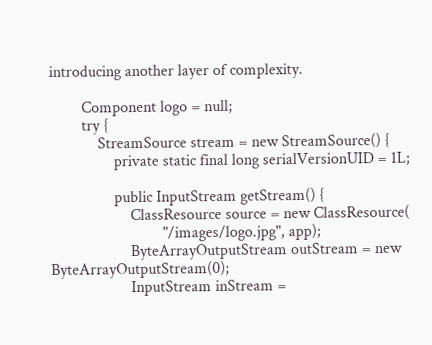introducing another layer of complexity.

        Component logo = null;
        try {
            StreamSource stream = new StreamSource() {
                private static final long serialVersionUID = 1L;

                public InputStream getStream() {
                    ClassResource source = new ClassResource(
                            "/images/logo.jpg", app);
                    ByteArrayOutputStream outStream = new ByteArrayOutputStream(0);
                    InputStream inStream =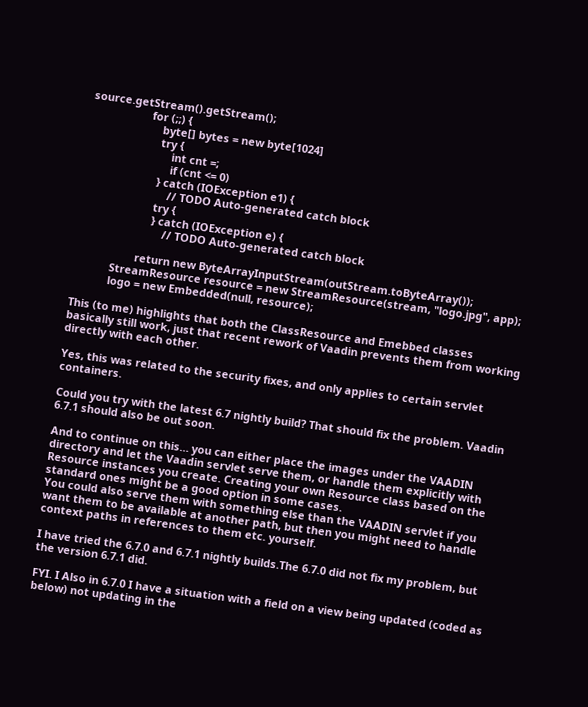source.getStream().getStream();
                    for (;;) {
                        byte[] bytes = new byte[1024]
                        try {
                            int cnt =;
                            if (cnt <= 0)
                        } catch (IOException e1) {
                            // TODO Auto-generated catch block
                        try {
                        } catch (IOException e) {
                            // TODO Auto-generated catch block

                    return new ByteArrayInputStream(outStream.toByteArray());
            StreamResource resource = new StreamResource(stream, "logo.jpg", app);
            logo = new Embedded(null, resource);

This (to me) highlights that both the ClassResource and Emebbed classes basically still work, just that recent rework of Vaadin prevents them from working directly with each other.

Yes, this was related to the security fixes, and only applies to certain servlet containers.

Could you try with the latest 6.7 nightly build? That should fix the problem. Vaadin 6.7.1 should also be out soon.

And to continue on this… you can either place the images under the VAADIN directory and let the Vaadin servlet serve them, or handle them explicitly with Resource instances you create. Creating your own Resource class based on the standard ones might be a good option in some cases.
You could also serve them with something else than the VAADIN servlet if you want them to be available at another path, but then you might need to handle context paths in references to them etc. yourself.

I have tried the 6.7.0 and 6.7.1 nightly builds.The 6.7.0 did not fix my problem, but the version 6.7.1 did.

FYI. I Also in 6.7.0 I have a situation with a field on a view being updated (coded as below) not updating in the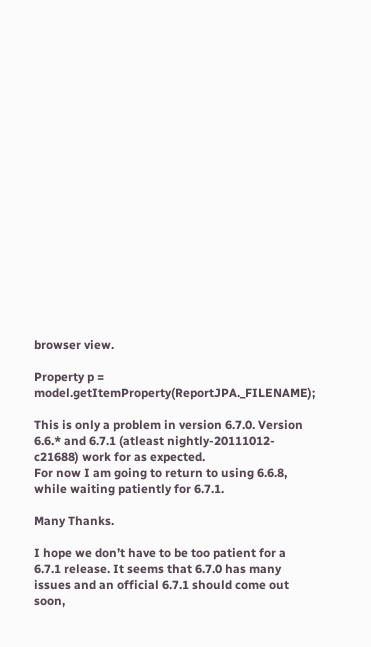browser view.

Property p = model.getItemProperty(ReportJPA._FILENAME);

This is only a problem in version 6.7.0. Version 6.6.* and 6.7.1 (atleast nightly-20111012-c21688) work for as expected.
For now I am going to return to using 6.6.8, while waiting patiently for 6.7.1.

Many Thanks.

I hope we don’t have to be too patient for a 6.7.1 release. It seems that 6.7.0 has many issues and an official 6.7.1 should come out soon,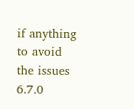if anything to avoid the issues 6.7.0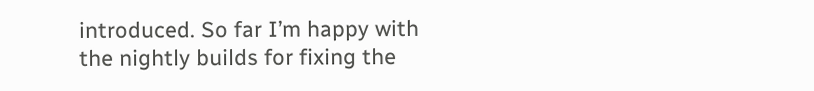introduced. So far I’m happy with the nightly builds for fixing the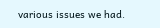various issues we had.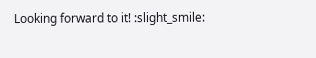Looking forward to it! :slight_smile: